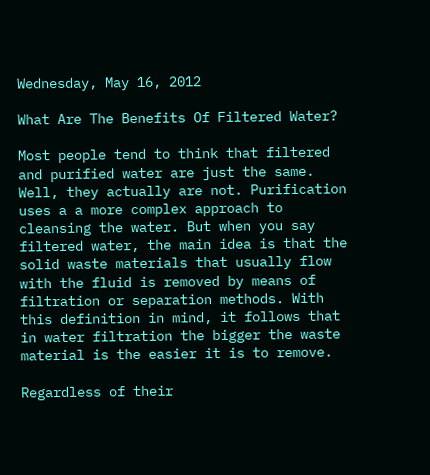Wednesday, May 16, 2012

What Are The Benefits Of Filtered Water?

Most people tend to think that filtered and purified water are just the same. Well, they actually are not. Purification uses a a more complex approach to cleansing the water. But when you say filtered water, the main idea is that the solid waste materials that usually flow with the fluid is removed by means of filtration or separation methods. With this definition in mind, it follows that in water filtration the bigger the waste material is the easier it is to remove.

Regardless of their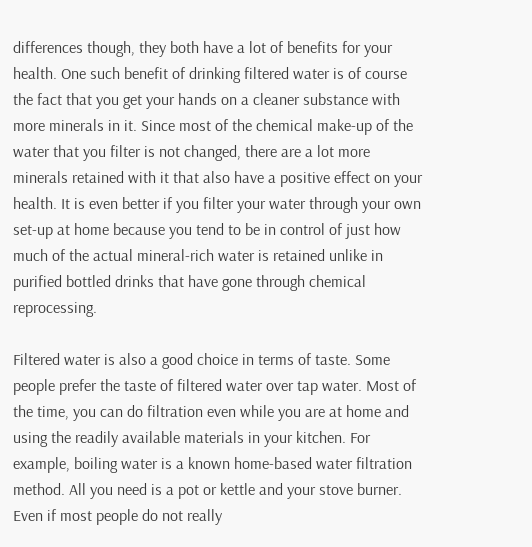differences though, they both have a lot of benefits for your health. One such benefit of drinking filtered water is of course the fact that you get your hands on a cleaner substance with more minerals in it. Since most of the chemical make-up of the water that you filter is not changed, there are a lot more minerals retained with it that also have a positive effect on your health. It is even better if you filter your water through your own set-up at home because you tend to be in control of just how much of the actual mineral-rich water is retained unlike in purified bottled drinks that have gone through chemical reprocessing.

Filtered water is also a good choice in terms of taste. Some people prefer the taste of filtered water over tap water. Most of the time, you can do filtration even while you are at home and using the readily available materials in your kitchen. For example, boiling water is a known home-based water filtration method. All you need is a pot or kettle and your stove burner. Even if most people do not really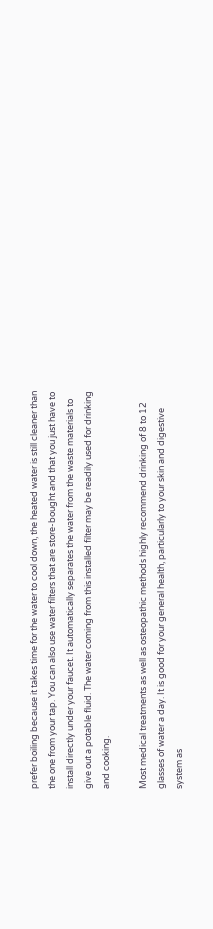prefer boiling because it takes time for the water to cool down, the heated water is still cleaner than the one from your tap. You can also use water filters that are store-bought and that you just have to install directly under your faucet. It automatically separates the water from the waste materials to give out a potable fluid. The water coming from this installed filter may be readily used for drinking and cooking.

Most medical treatments as well as osteopathic methods highly recommend drinking of 8 to 12 glasses of water a day. It is good for your general health, particularly to your skin and digestive system as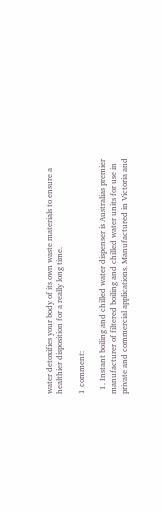water detoxifies your body of its own waste materials to ensure a healthier disposition for a really long time.

1 comment:

  1. Instant boiling and chilled water dispenser is Australias premier manufacturer of filtered boiling and chilled water units for use in private and commercial applications. Manufactured in Victoria and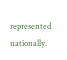represented nationally.